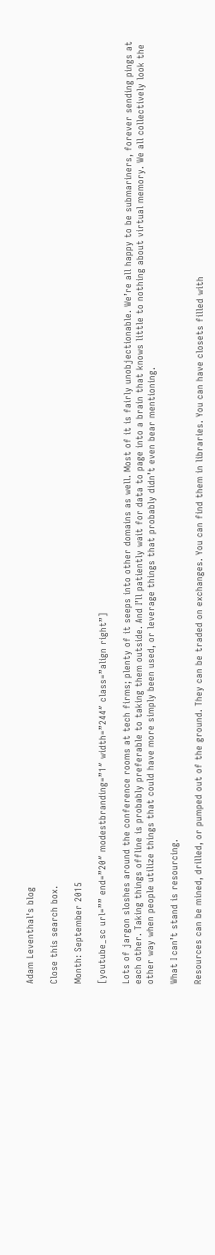Adam Leventhal's blog

Close this search box.

Month: September 2015

[youtube_sc url=”” end=”20″ modestbranding=”1″ width=”244″ class=”align right”]

Lots of jargon sloshes around the conference rooms at tech firms; plenty of it seeps into other domains as well. Most of it is fairly unobjectionable. We’re all happy to be submariners, forever sending pings at each other. Taking things offline is probably preferable to taking them outside. And I’ll patiently wait for data to page into a brain that knows little to nothing about virtual memory. We all collectively look the other way when people utilize things that could have more simply been used, or leverage things that probably didn’t even bear mentioning.

What I can’t stand is resourcing.

Resources can be mined, drilled, or pumped out of the ground. They can be traded on exchanges. You can find them in libraries. You can have closets filled with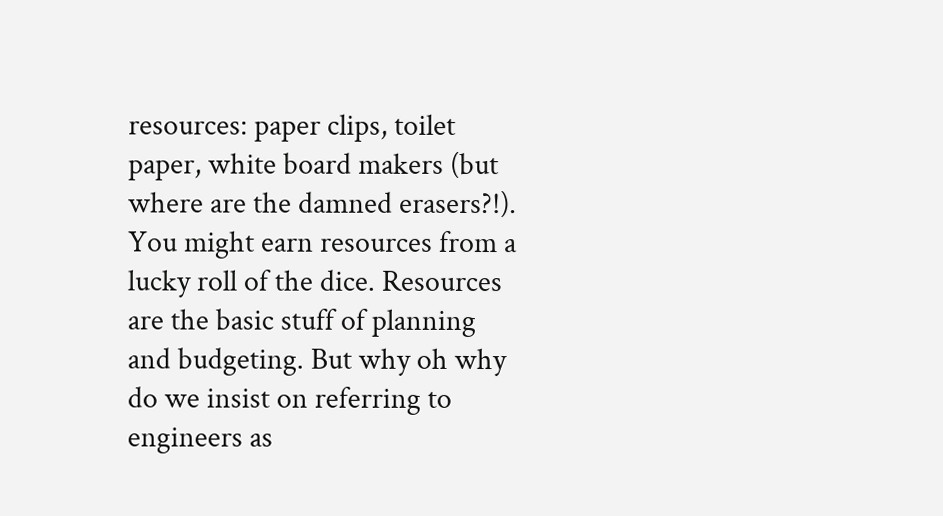resources: paper clips, toilet paper, white board makers (but where are the damned erasers?!). You might earn resources from a lucky roll of the dice. Resources are the basic stuff of planning and budgeting. But why oh why do we insist on referring to engineers as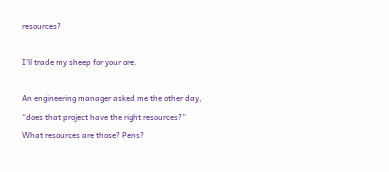resources?

I'll trade my sheep for your ore.

An engineering manager asked me the other day, “does that project have the right resources?” What resources are those? Pens?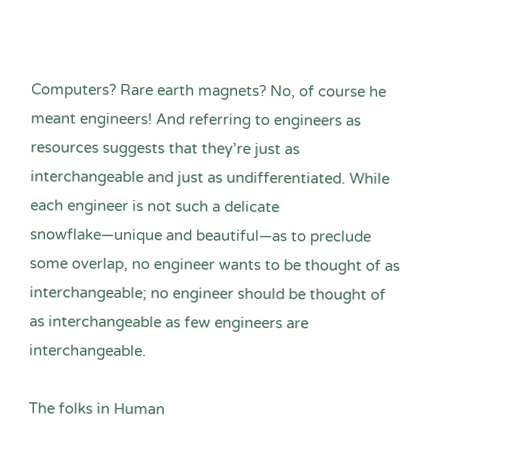Computers? Rare earth magnets? No, of course he meant engineers! And referring to engineers as resources suggests that they’re just as interchangeable and just as undifferentiated. While each engineer is not such a delicate snowflake—unique and beautiful—as to preclude some overlap, no engineer wants to be thought of as interchangeable; no engineer should be thought of as interchangeable as few engineers are interchangeable.

The folks in Human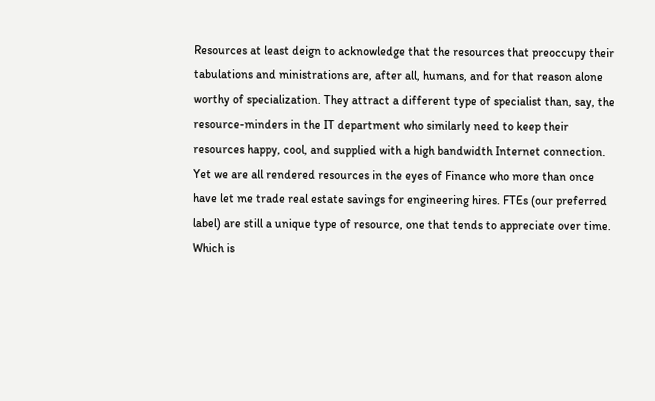Resources at least deign to acknowledge that the resources that preoccupy their tabulations and ministrations are, after all, humans, and for that reason alone worthy of specialization. They attract a different type of specialist than, say, the resource-minders in the IT department who similarly need to keep their resources happy, cool, and supplied with a high bandwidth Internet connection. Yet we are all rendered resources in the eyes of Finance who more than once have let me trade real estate savings for engineering hires. FTEs (our preferred label) are still a unique type of resource, one that tends to appreciate over time. Which is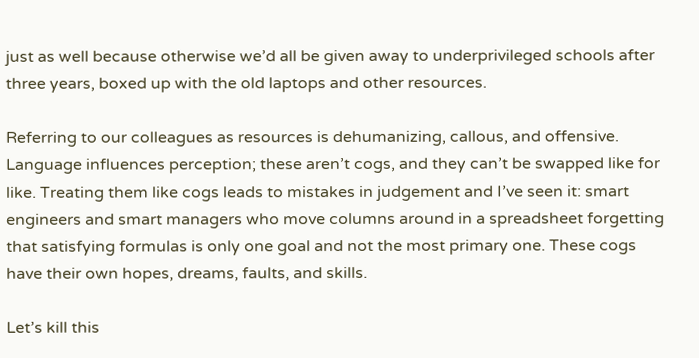just as well because otherwise we’d all be given away to underprivileged schools after three years, boxed up with the old laptops and other resources.

Referring to our colleagues as resources is dehumanizing, callous, and offensive. Language influences perception; these aren’t cogs, and they can’t be swapped like for like. Treating them like cogs leads to mistakes in judgement and I’ve seen it: smart engineers and smart managers who move columns around in a spreadsheet forgetting that satisfying formulas is only one goal and not the most primary one. These cogs have their own hopes, dreams, faults, and skills.

Let’s kill this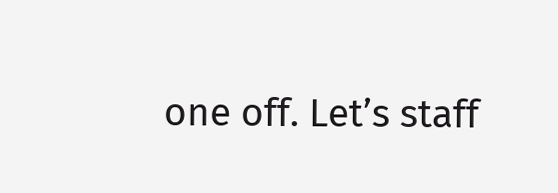one off. Let’s staff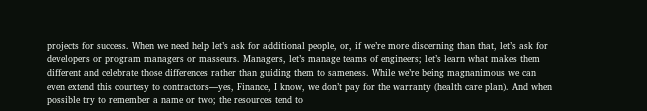projects for success. When we need help let’s ask for additional people, or, if we’re more discerning than that, let’s ask for developers or program managers or masseurs. Managers, let’s manage teams of engineers; let’s learn what makes them different and celebrate those differences rather than guiding them to sameness. While we’re being magnanimous we can even extend this courtesy to contractors—yes, Finance, I know, we don’t pay for the warranty (health care plan). And when possible try to remember a name or two; the resources tend to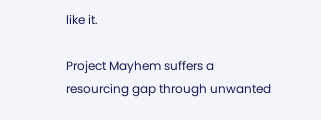like it.

Project Mayhem suffers a resourcing gap through unwanted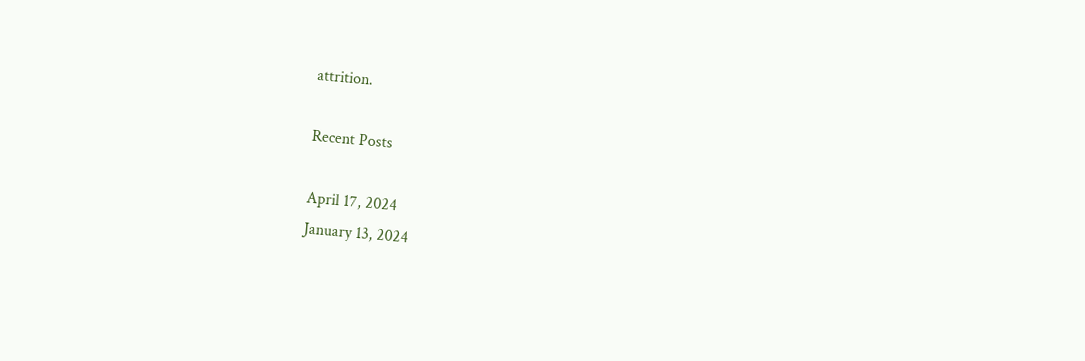attrition.

Recent Posts

April 17, 2024
January 13, 2024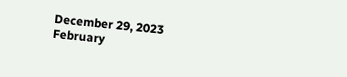December 29, 2023
February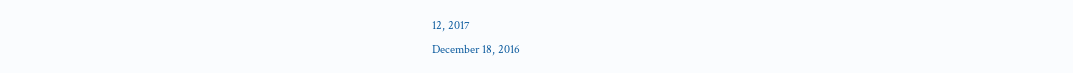12, 2017
December 18, 2016